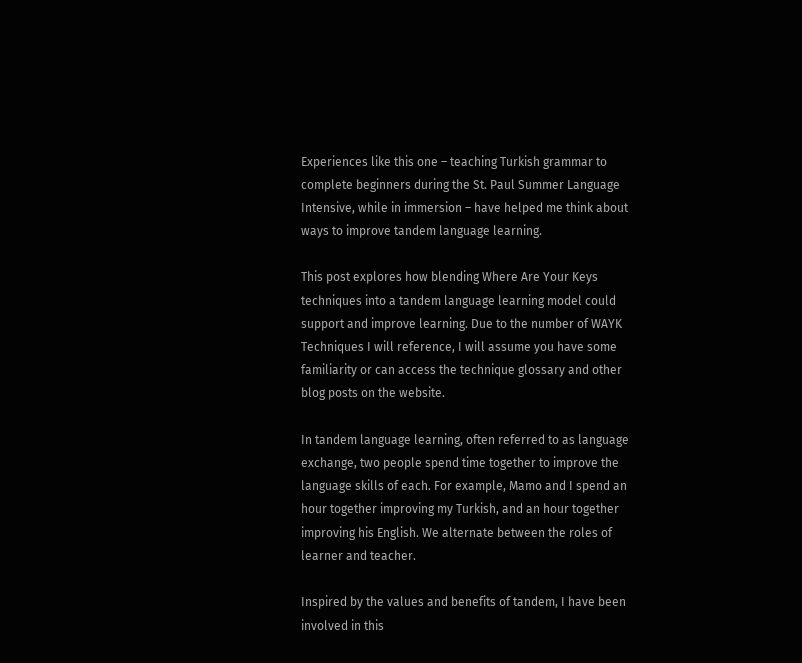Experiences like this one – teaching Turkish grammar to complete beginners during the St. Paul Summer Language Intensive, while in immersion – have helped me think about ways to improve tandem language learning.

This post explores how blending Where Are Your Keys techniques into a tandem language learning model could support and improve learning. Due to the number of WAYK Techniques I will reference, I will assume you have some familiarity or can access the technique glossary and other blog posts on the website.

In tandem language learning, often referred to as language exchange, two people spend time together to improve the language skills of each. For example, Mamo and I spend an hour together improving my Turkish, and an hour together improving his English. We alternate between the roles of learner and teacher.

Inspired by the values and benefits of tandem, I have been involved in this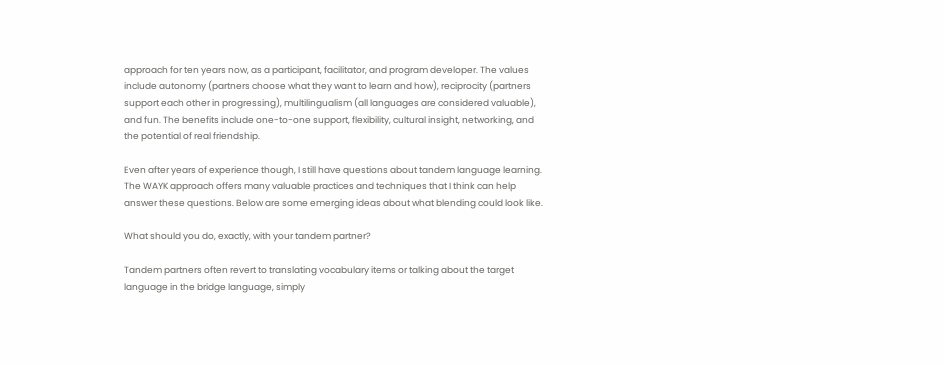approach for ten years now, as a participant, facilitator, and program developer. The values include autonomy (partners choose what they want to learn and how), reciprocity (partners support each other in progressing), multilingualism (all languages are considered valuable), and fun. The benefits include one-to-one support, flexibility, cultural insight, networking, and the potential of real friendship.

Even after years of experience though, I still have questions about tandem language learning. The WAYK approach offers many valuable practices and techniques that I think can help answer these questions. Below are some emerging ideas about what blending could look like.

What should you do, exactly, with your tandem partner?

Tandem partners often revert to translating vocabulary items or talking about the target language in the bridge language, simply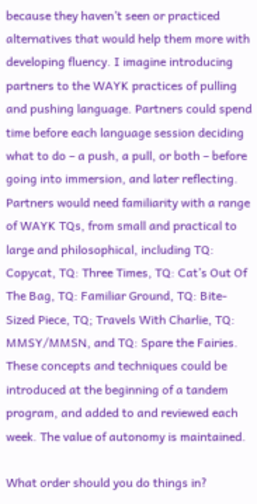because they haven’t seen or practiced alternatives that would help them more with developing fluency. I imagine introducing partners to the WAYK practices of pulling and pushing language. Partners could spend time before each language session deciding what to do – a push, a pull, or both – before going into immersion, and later reflecting. Partners would need familiarity with a range of WAYK TQs, from small and practical to large and philosophical, including TQ: Copycat, TQ: Three Times, TQ: Cat’s Out Of The Bag, TQ: Familiar Ground, TQ: Bite-Sized Piece, TQ; Travels With Charlie, TQ: MMSY/MMSN, and TQ: Spare the Fairies. These concepts and techniques could be introduced at the beginning of a tandem program, and added to and reviewed each week. The value of autonomy is maintained.

What order should you do things in?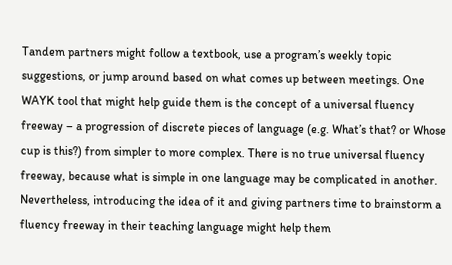Tandem partners might follow a textbook, use a program’s weekly topic suggestions, or jump around based on what comes up between meetings. One WAYK tool that might help guide them is the concept of a universal fluency freeway – a progression of discrete pieces of language (e.g. What’s that? or Whose cup is this?) from simpler to more complex. There is no true universal fluency freeway, because what is simple in one language may be complicated in another. Nevertheless, introducing the idea of it and giving partners time to brainstorm a fluency freeway in their teaching language might help them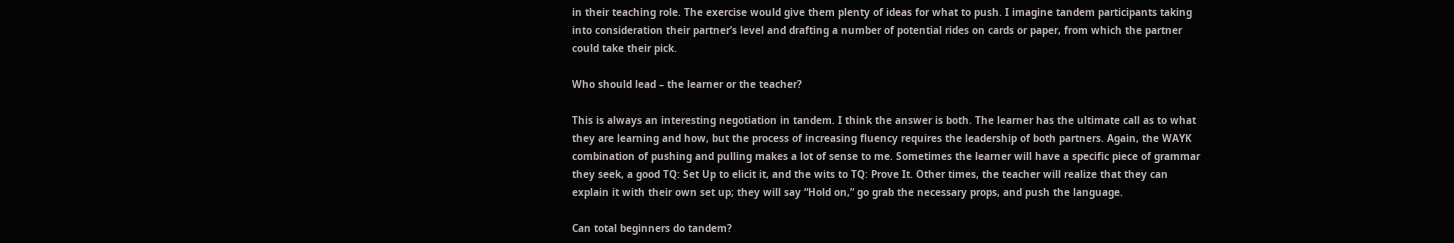in their teaching role. The exercise would give them plenty of ideas for what to push. I imagine tandem participants taking into consideration their partner’s level and drafting a number of potential rides on cards or paper, from which the partner could take their pick.

Who should lead – the learner or the teacher?

This is always an interesting negotiation in tandem. I think the answer is both. The learner has the ultimate call as to what they are learning and how, but the process of increasing fluency requires the leadership of both partners. Again, the WAYK combination of pushing and pulling makes a lot of sense to me. Sometimes the learner will have a specific piece of grammar they seek, a good TQ: Set Up to elicit it, and the wits to TQ: Prove It. Other times, the teacher will realize that they can explain it with their own set up; they will say “Hold on,” go grab the necessary props, and push the language.

Can total beginners do tandem?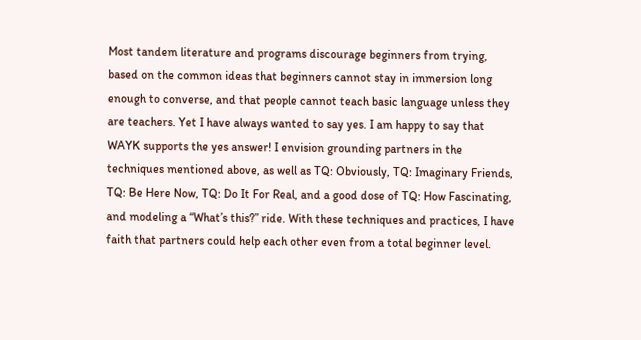Most tandem literature and programs discourage beginners from trying, based on the common ideas that beginners cannot stay in immersion long enough to converse, and that people cannot teach basic language unless they are teachers. Yet I have always wanted to say yes. I am happy to say that WAYK supports the yes answer! I envision grounding partners in the techniques mentioned above, as well as TQ: Obviously, TQ: Imaginary Friends, TQ: Be Here Now, TQ: Do It For Real, and a good dose of TQ: How Fascinating, and modeling a “What’s this?” ride. With these techniques and practices, I have faith that partners could help each other even from a total beginner level.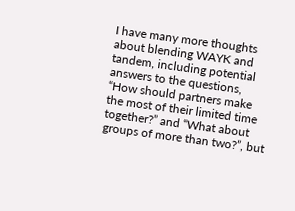I have many more thoughts about blending WAYK and tandem, including potential answers to the questions, “How should partners make the most of their limited time together?” and “What about groups of more than two?”, but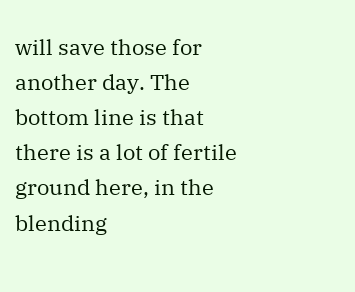will save those for another day. The bottom line is that there is a lot of fertile ground here, in the blending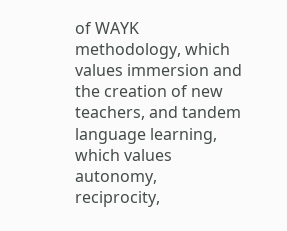of WAYK methodology, which values immersion and the creation of new teachers, and tandem language learning, which values autonomy, reciprocity,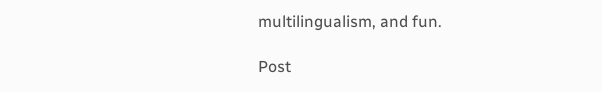multilingualism, and fun.

Post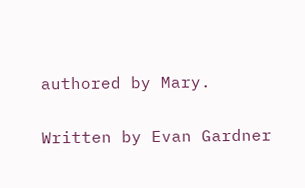authored by Mary.

Written by Evan Gardner